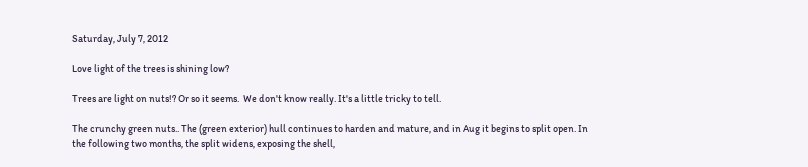Saturday, July 7, 2012

Love light of the trees is shining low?

Trees are light on nuts!? Or so it seems.  We don't know really. It's a little tricky to tell.

The crunchy green nuts.. The (green exterior) hull continues to harden and mature, and in Aug it begins to split open. In the following two months, the split widens, exposing the shell,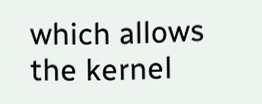which allows the kernel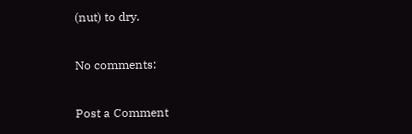(nut) to dry.

No comments:

Post a Comment